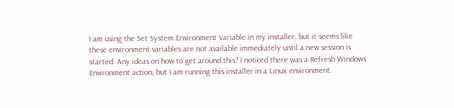I am using the Set System Environment Variable in my installer, but it seems like these environment variables are not available immediately until a new session is started. Any ideas on how to get around this? I noticed there was a Refresh Windows Environment action, but I am running this installer in a Linux environment.